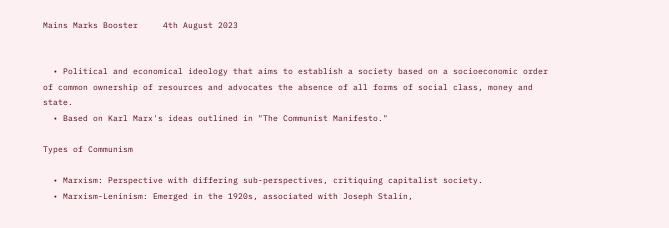Mains Marks Booster     4th August 2023


  • Political and economical ideology that aims to establish a society based on a socioeconomic order of common ownership of resources and advocates the absence of all forms of social class, money and state.
  • Based on Karl Marx's ideas outlined in "The Communist Manifesto."

Types of Communism

  • Marxism: Perspective with differing sub-perspectives, critiquing capitalist society.
  • Marxism-Leninism: Emerged in the 1920s, associated with Joseph Stalin,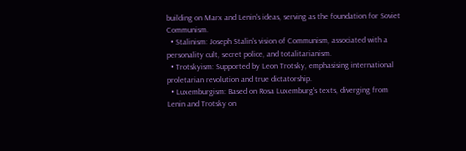building on Marx and Lenin's ideas, serving as the foundation for Soviet Communism.
  • Stalinism: Joseph Stalin's vision of Communism, associated with a personality cult, secret police, and totalitarianism.
  • Trotskyism: Supported by Leon Trotsky, emphasising international proletarian revolution and true dictatorship.
  • Luxemburgism: Based on Rosa Luxemburg's texts, diverging from Lenin and Trotsky on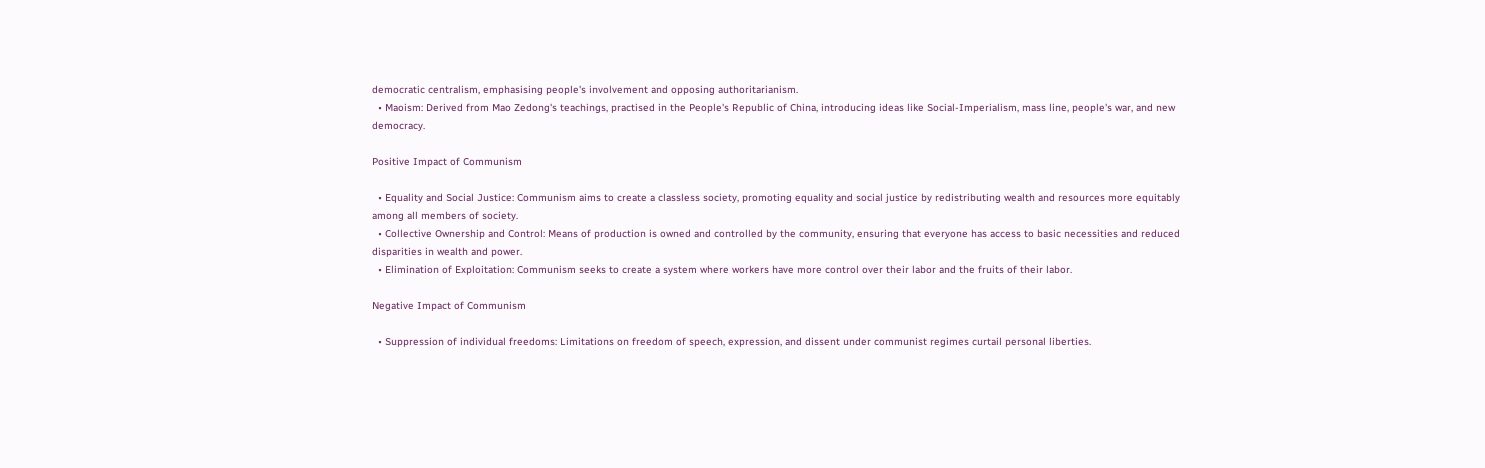democratic centralism, emphasising people's involvement and opposing authoritarianism.
  • Maoism: Derived from Mao Zedong's teachings, practised in the People's Republic of China, introducing ideas like Social-Imperialism, mass line, people's war, and new democracy.

Positive Impact of Communism

  • Equality and Social Justice: Communism aims to create a classless society, promoting equality and social justice by redistributing wealth and resources more equitably among all members of society.
  • Collective Ownership and Control: Means of production is owned and controlled by the community, ensuring that everyone has access to basic necessities and reduced disparities in wealth and power.
  • Elimination of Exploitation: Communism seeks to create a system where workers have more control over their labor and the fruits of their labor.

Negative Impact of Communism

  • Suppression of individual freedoms: Limitations on freedom of speech, expression, and dissent under communist regimes curtail personal liberties.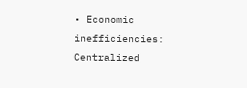• Economic inefficiencies: Centralized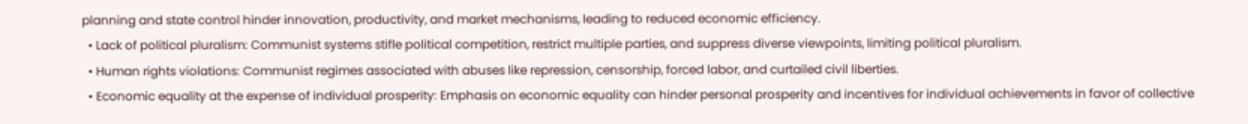planning and state control hinder innovation, productivity, and market mechanisms, leading to reduced economic efficiency.
  • Lack of political pluralism: Communist systems stifle political competition, restrict multiple parties, and suppress diverse viewpoints, limiting political pluralism.
  • Human rights violations: Communist regimes associated with abuses like repression, censorship, forced labor, and curtailed civil liberties.
  • Economic equality at the expense of individual prosperity: Emphasis on economic equality can hinder personal prosperity and incentives for individual achievements in favor of collective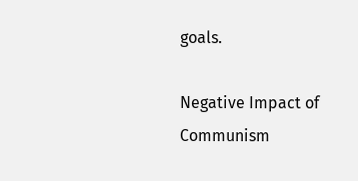goals.

Negative Impact of Communism